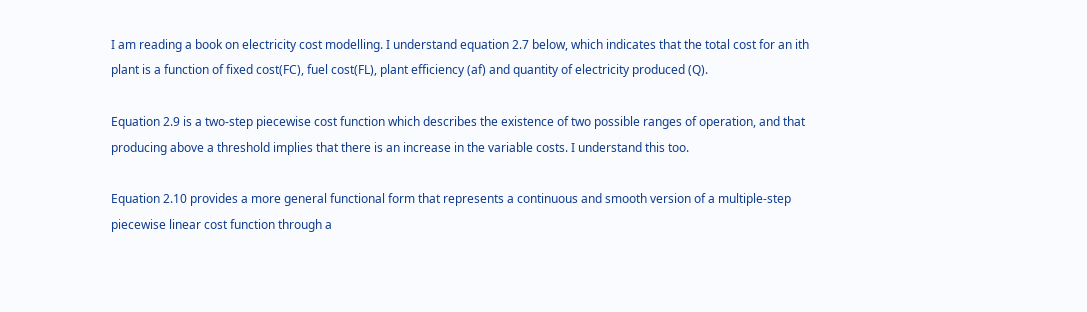I am reading a book on electricity cost modelling. I understand equation 2.7 below, which indicates that the total cost for an ith plant is a function of fixed cost(FC), fuel cost(FL), plant efficiency (af) and quantity of electricity produced (Q).

Equation 2.9 is a two-step piecewise cost function which describes the existence of two possible ranges of operation, and that producing above a threshold implies that there is an increase in the variable costs. I understand this too.

Equation 2.10 provides a more general functional form that represents a continuous and smooth version of a multiple-step piecewise linear cost function through a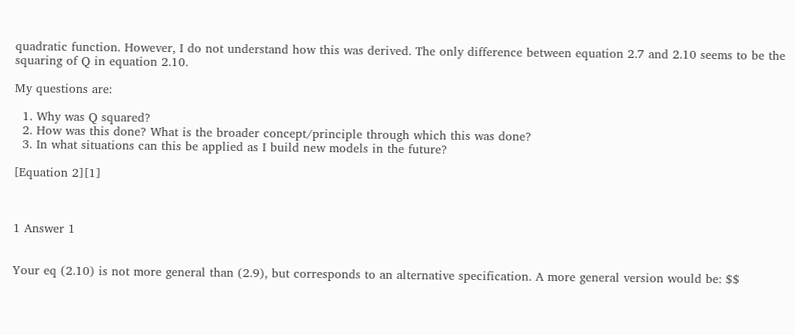quadratic function. However, I do not understand how this was derived. The only difference between equation 2.7 and 2.10 seems to be the squaring of Q in equation 2.10.

My questions are:

  1. Why was Q squared?
  2. How was this done? What is the broader concept/principle through which this was done?
  3. In what situations can this be applied as I build new models in the future?

[Equation 2][1]



1 Answer 1


Your eq (2.10) is not more general than (2.9), but corresponds to an alternative specification. A more general version would be: $$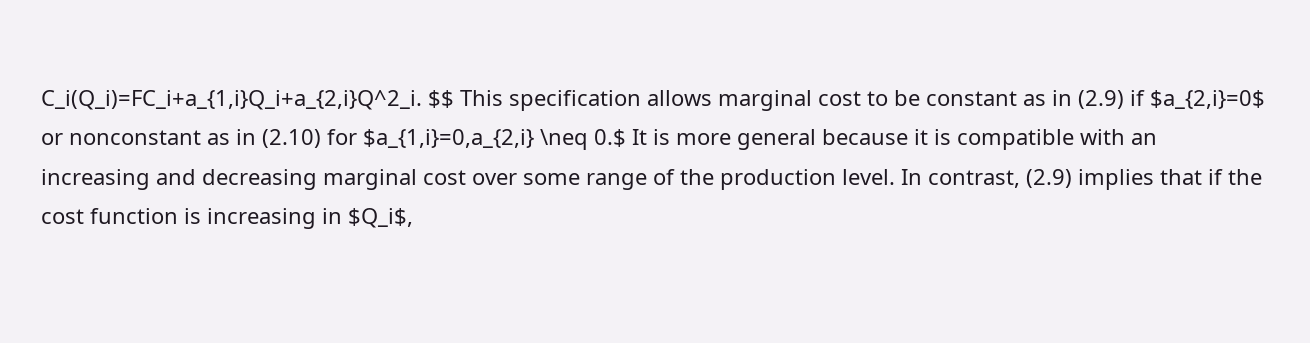C_i(Q_i)=FC_i+a_{1,i}Q_i+a_{2,i}Q^2_i. $$ This specification allows marginal cost to be constant as in (2.9) if $a_{2,i}=0$ or nonconstant as in (2.10) for $a_{1,i}=0,a_{2,i} \neq 0.$ It is more general because it is compatible with an increasing and decreasing marginal cost over some range of the production level. In contrast, (2.9) implies that if the cost function is increasing in $Q_i$,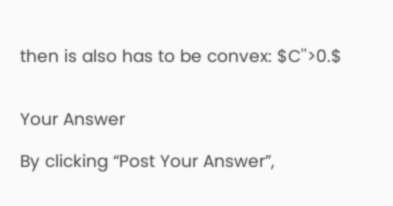then is also has to be convex: $C''>0.$


Your Answer

By clicking “Post Your Answer”,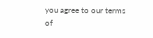you agree to our terms of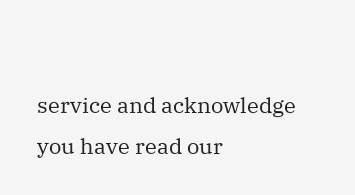service and acknowledge you have read our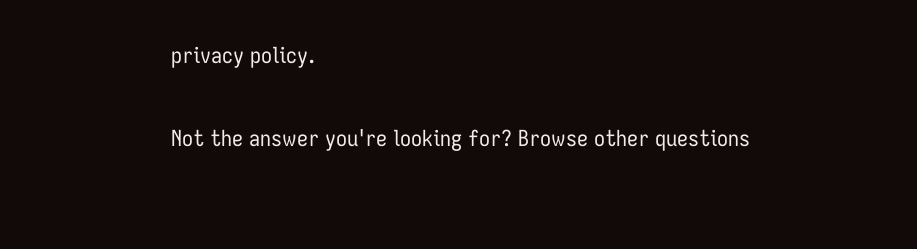privacy policy.

Not the answer you're looking for? Browse other questions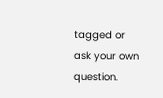tagged or ask your own question.